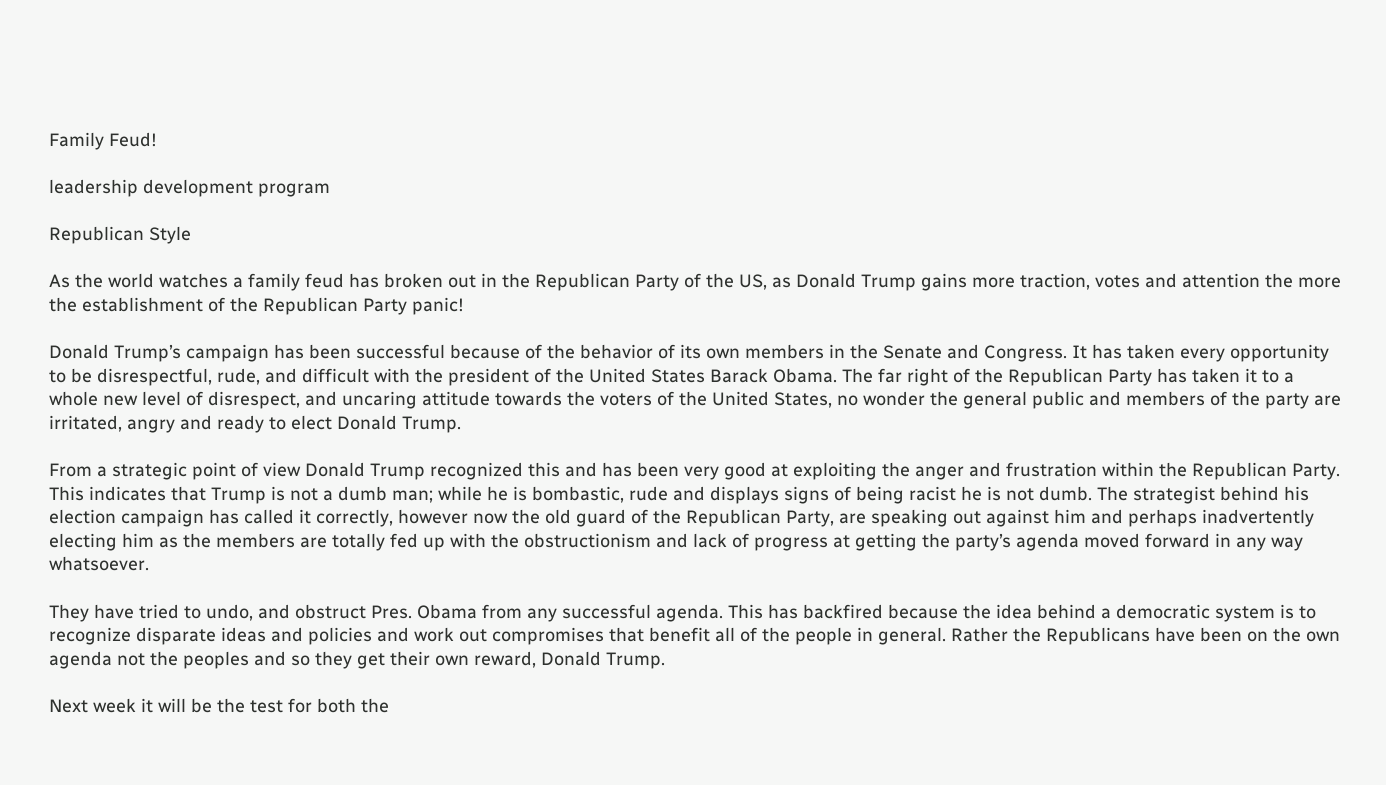Family Feud!

leadership development program

Republican Style

As the world watches a family feud has broken out in the Republican Party of the US, as Donald Trump gains more traction, votes and attention the more the establishment of the Republican Party panic!

Donald Trump’s campaign has been successful because of the behavior of its own members in the Senate and Congress. It has taken every opportunity to be disrespectful, rude, and difficult with the president of the United States Barack Obama. The far right of the Republican Party has taken it to a whole new level of disrespect, and uncaring attitude towards the voters of the United States, no wonder the general public and members of the party are irritated, angry and ready to elect Donald Trump.

From a strategic point of view Donald Trump recognized this and has been very good at exploiting the anger and frustration within the Republican Party. This indicates that Trump is not a dumb man; while he is bombastic, rude and displays signs of being racist he is not dumb. The strategist behind his election campaign has called it correctly, however now the old guard of the Republican Party, are speaking out against him and perhaps inadvertently electing him as the members are totally fed up with the obstructionism and lack of progress at getting the party’s agenda moved forward in any way whatsoever.

They have tried to undo, and obstruct Pres. Obama from any successful agenda. This has backfired because the idea behind a democratic system is to recognize disparate ideas and policies and work out compromises that benefit all of the people in general. Rather the Republicans have been on the own agenda not the peoples and so they get their own reward, Donald Trump.

Next week it will be the test for both the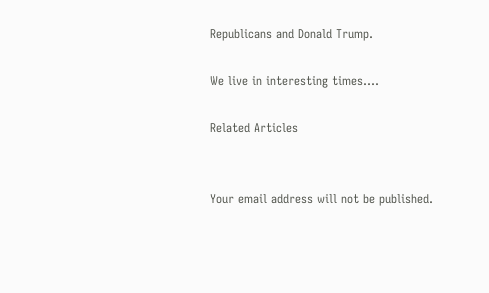Republicans and Donald Trump.

We live in interesting times….

Related Articles


Your email address will not be published.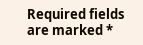Required fields are marked *